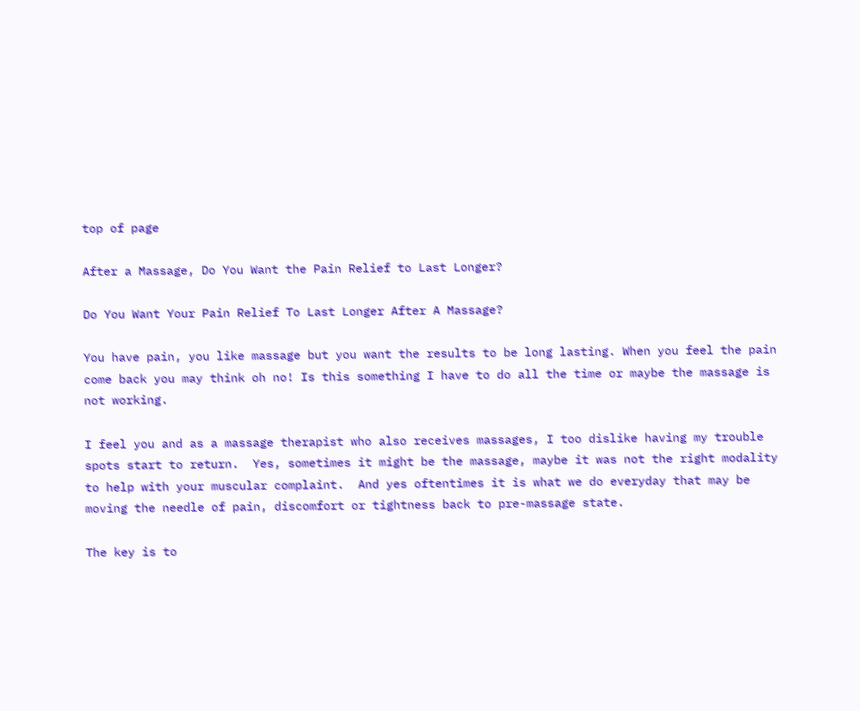top of page

After a Massage, Do You Want the Pain Relief to Last Longer?

Do You Want Your Pain Relief To Last Longer After A Massage?

You have pain, you like massage but you want the results to be long lasting. When you feel the pain come back you may think oh no! Is this something I have to do all the time or maybe the massage is not working.

I feel you and as a massage therapist who also receives massages, I too dislike having my trouble spots start to return.  Yes, sometimes it might be the massage, maybe it was not the right modality to help with your muscular complaint.  And yes oftentimes it is what we do everyday that may be moving the needle of pain, discomfort or tightness back to pre-massage state.

The key is to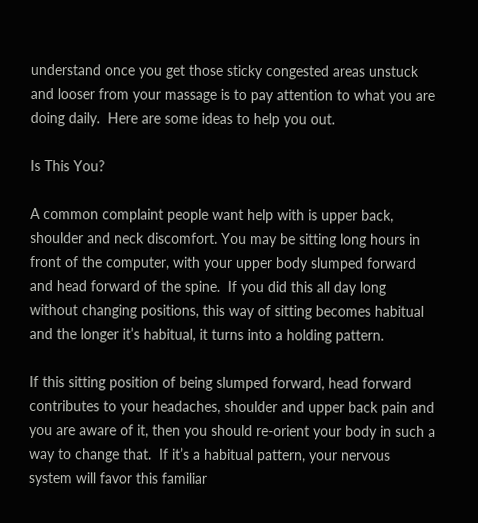understand once you get those sticky congested areas unstuck and looser from your massage is to pay attention to what you are doing daily.  Here are some ideas to help you out.

Is This You?

A common complaint people want help with is upper back, shoulder and neck discomfort. You may be sitting long hours in front of the computer, with your upper body slumped forward and head forward of the spine.  If you did this all day long without changing positions, this way of sitting becomes habitual and the longer it’s habitual, it turns into a holding pattern.

If this sitting position of being slumped forward, head forward contributes to your headaches, shoulder and upper back pain and you are aware of it, then you should re-orient your body in such a way to change that.  If it’s a habitual pattern, your nervous system will favor this familiar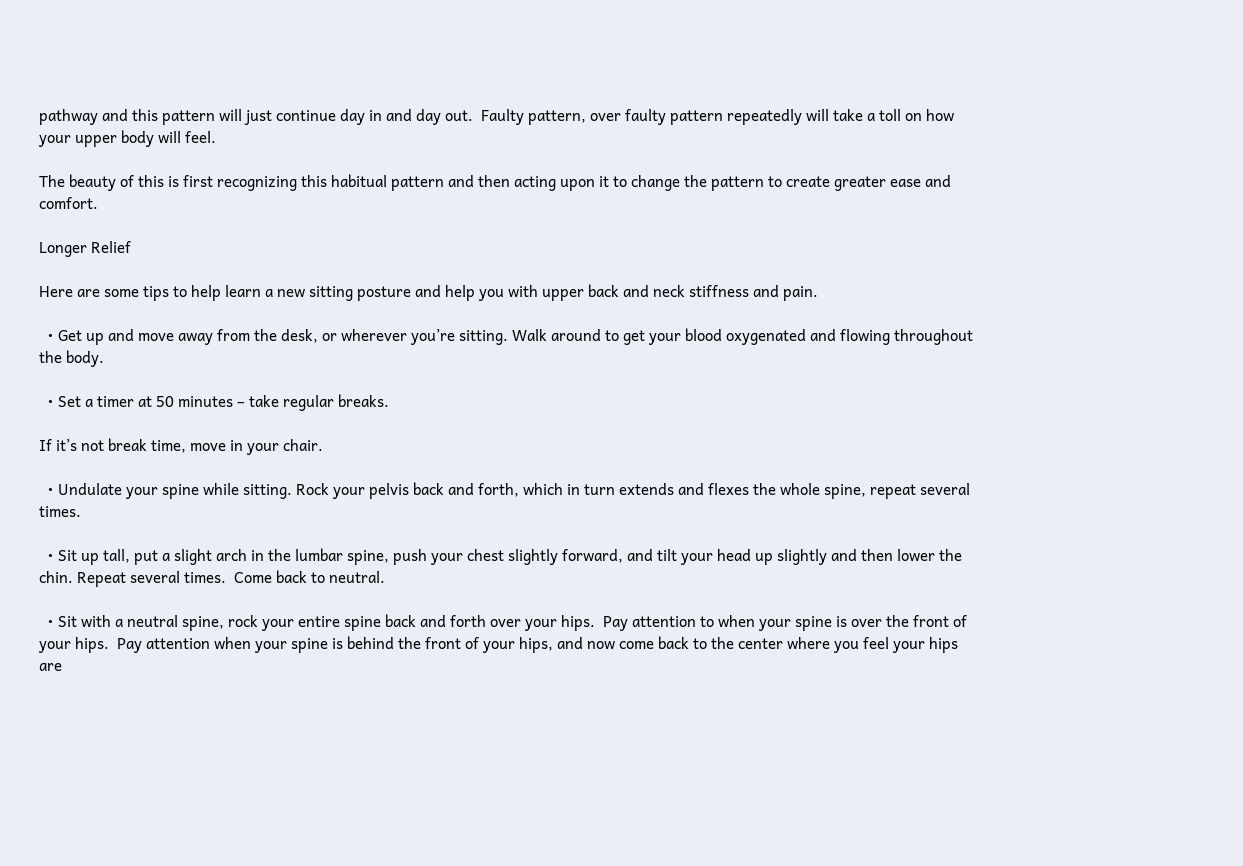pathway and this pattern will just continue day in and day out.  Faulty pattern, over faulty pattern repeatedly will take a toll on how your upper body will feel.

The beauty of this is first recognizing this habitual pattern and then acting upon it to change the pattern to create greater ease and comfort.

Longer Relief

Here are some tips to help learn a new sitting posture and help you with upper back and neck stiffness and pain.

  • Get up and move away from the desk, or wherever you’re sitting. Walk around to get your blood oxygenated and flowing throughout the body.

  • Set a timer at 50 minutes – take regular breaks.

If it’s not break time, move in your chair.

  • Undulate your spine while sitting. Rock your pelvis back and forth, which in turn extends and flexes the whole spine, repeat several times.

  • Sit up tall, put a slight arch in the lumbar spine, push your chest slightly forward, and tilt your head up slightly and then lower the chin. Repeat several times.  Come back to neutral.

  • Sit with a neutral spine, rock your entire spine back and forth over your hips.  Pay attention to when your spine is over the front of your hips.  Pay attention when your spine is behind the front of your hips, and now come back to the center where you feel your hips are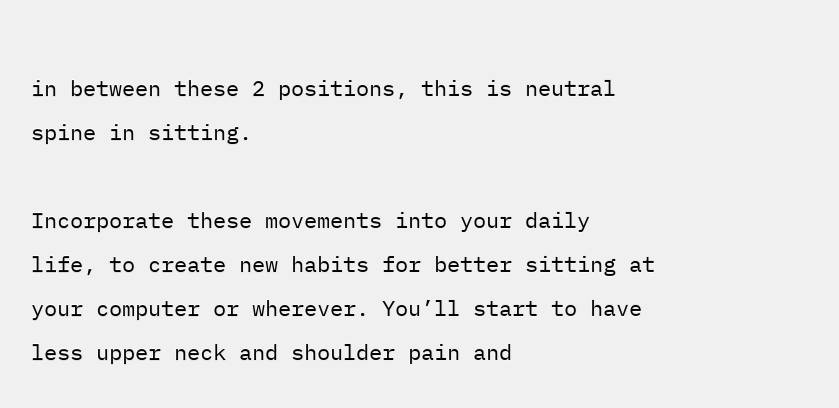in between these 2 positions, this is neutral spine in sitting.

Incorporate these movements into your daily life, to create new habits for better sitting at your computer or wherever. You’ll start to have less upper neck and shoulder pain and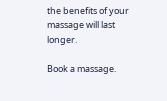the benefits of your massage will last longer.

Book a massage.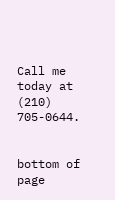Call me today at (210) 705-0644.


bottom of page